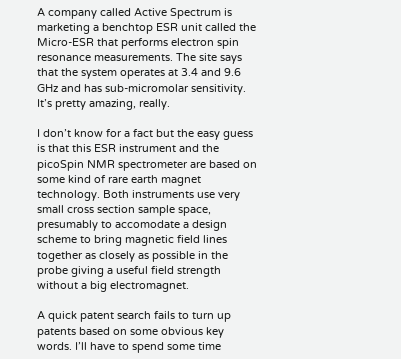A company called Active Spectrum is marketing a benchtop ESR unit called the Micro-ESR that performs electron spin resonance measurements. The site says that the system operates at 3.4 and 9.6 GHz and has sub-micromolar sensitivity.  It’s pretty amazing, really.

I don’t know for a fact but the easy guess is that this ESR instrument and the picoSpin NMR spectrometer are based on some kind of rare earth magnet technology. Both instruments use very small cross section sample space, presumably to accomodate a design scheme to bring magnetic field lines together as closely as possible in the probe giving a useful field strength without a big electromagnet.

A quick patent search fails to turn up patents based on some obvious key words. I’ll have to spend some time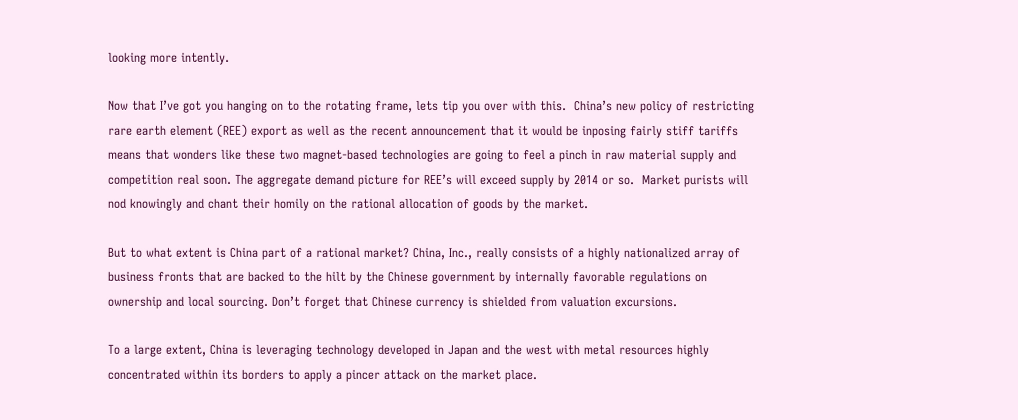looking more intently.

Now that I’ve got you hanging on to the rotating frame, lets tip you over with this.  China’s new policy of restricting rare earth element (REE) export as well as the recent announcement that it would be inposing fairly stiff tariffs means that wonders like these two magnet-based technologies are going to feel a pinch in raw material supply and competition real soon. The aggregate demand picture for REE’s will exceed supply by 2014 or so.  Market purists will nod knowingly and chant their homily on the rational allocation of goods by the market.

But to what extent is China part of a rational market? China, Inc., really consists of a highly nationalized array of business fronts that are backed to the hilt by the Chinese government by internally favorable regulations on ownership and local sourcing. Don’t forget that Chinese currency is shielded from valuation excursions.

To a large extent, China is leveraging technology developed in Japan and the west with metal resources highly concentrated within its borders to apply a pincer attack on the market place.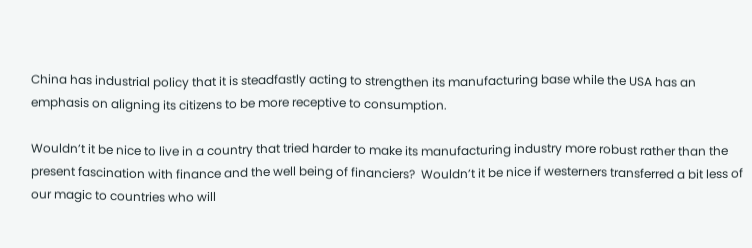China has industrial policy that it is steadfastly acting to strengthen its manufacturing base while the USA has an emphasis on aligning its citizens to be more receptive to consumption.

Wouldn’t it be nice to live in a country that tried harder to make its manufacturing industry more robust rather than the present fascination with finance and the well being of financiers?  Wouldn’t it be nice if westerners transferred a bit less of our magic to countries who will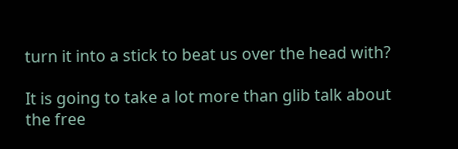turn it into a stick to beat us over the head with?

It is going to take a lot more than glib talk about the free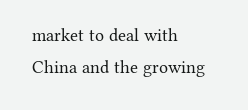market to deal with China and the growing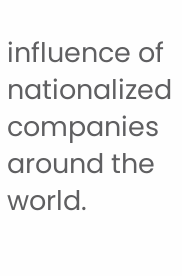influence of nationalized companies around the world.